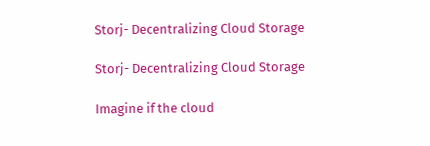Storj- Decentralizing Cloud Storage

Storj- Decentralizing Cloud Storage

Imagine if the cloud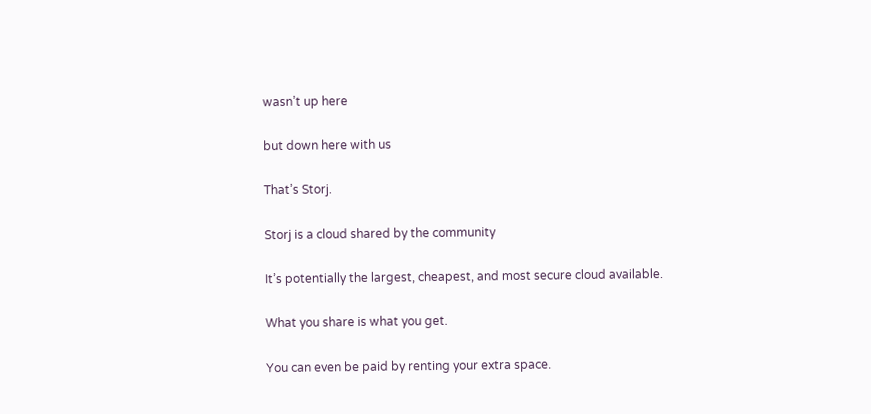wasn’t up here

but down here with us

That’s Storj.

Storj is a cloud shared by the community

It’s potentially the largest, cheapest, and most secure cloud available.

What you share is what you get.

You can even be paid by renting your extra space.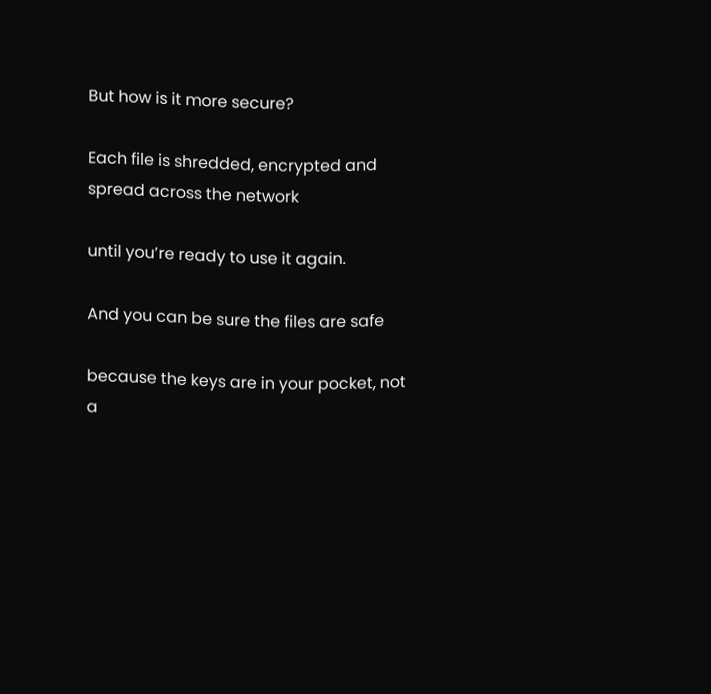But how is it more secure?

Each file is shredded, encrypted and spread across the network

until you’re ready to use it again.

And you can be sure the files are safe

because the keys are in your pocket, not a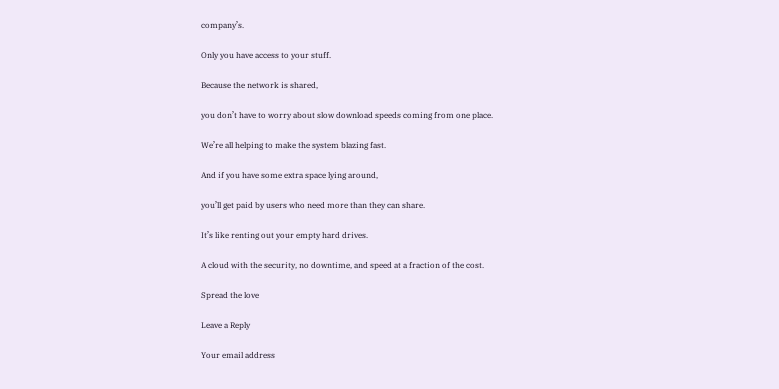company’s.

Only you have access to your stuff.

Because the network is shared,

you don’t have to worry about slow download speeds coming from one place.

We’re all helping to make the system blazing fast.

And if you have some extra space lying around,

you’ll get paid by users who need more than they can share.

It’s like renting out your empty hard drives.

A cloud with the security, no downtime, and speed at a fraction of the cost.

Spread the love

Leave a Reply

Your email address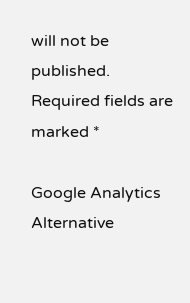will not be published. Required fields are marked *

Google Analytics Alternative